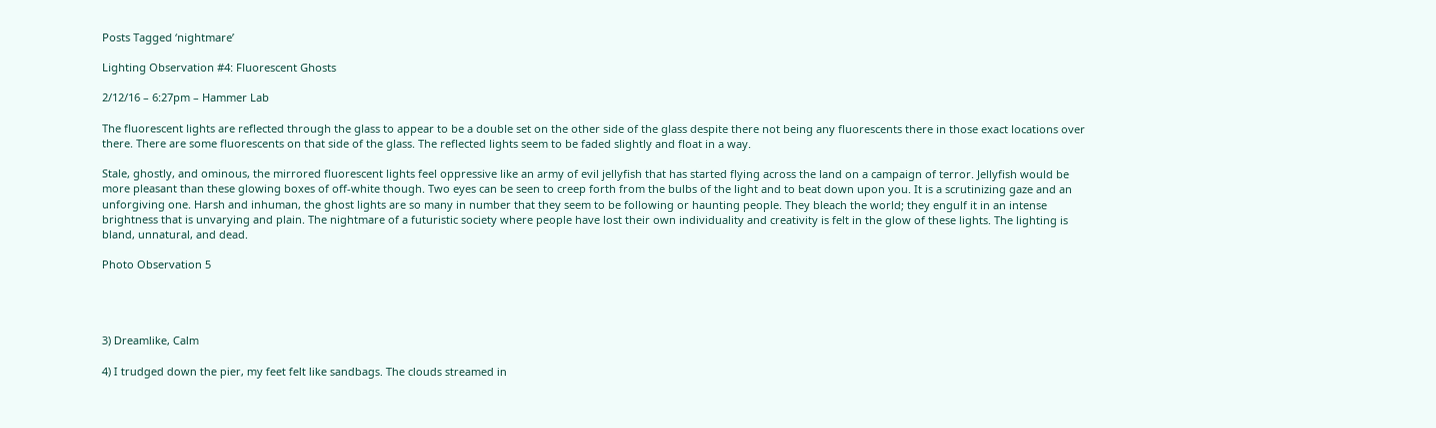Posts Tagged ‘nightmare’

Lighting Observation #4: Fluorescent Ghosts

2/12/16 – 6:27pm – Hammer Lab

The fluorescent lights are reflected through the glass to appear to be a double set on the other side of the glass despite there not being any fluorescents there in those exact locations over there. There are some fluorescents on that side of the glass. The reflected lights seem to be faded slightly and float in a way.

Stale, ghostly, and ominous, the mirrored fluorescent lights feel oppressive like an army of evil jellyfish that has started flying across the land on a campaign of terror. Jellyfish would be more pleasant than these glowing boxes of off-white though. Two eyes can be seen to creep forth from the bulbs of the light and to beat down upon you. It is a scrutinizing gaze and an unforgiving one. Harsh and inhuman, the ghost lights are so many in number that they seem to be following or haunting people. They bleach the world; they engulf it in an intense brightness that is unvarying and plain. The nightmare of a futuristic society where people have lost their own individuality and creativity is felt in the glow of these lights. The lighting is bland, unnatural, and dead.

Photo Observation 5




3) Dreamlike, Calm

4) I trudged down the pier, my feet felt like sandbags. The clouds streamed in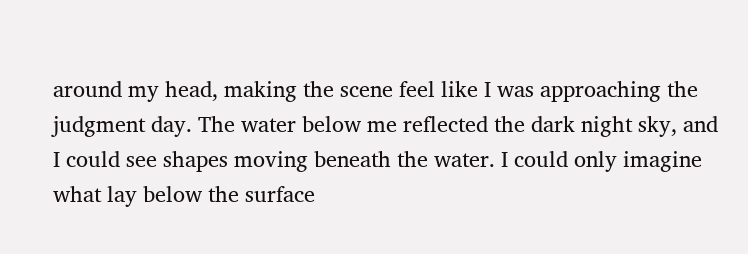around my head, making the scene feel like I was approaching the judgment day. The water below me reflected the dark night sky, and I could see shapes moving beneath the water. I could only imagine what lay below the surface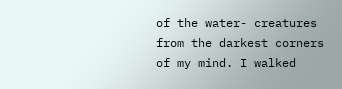of the water- creatures from the darkest corners of my mind. I walked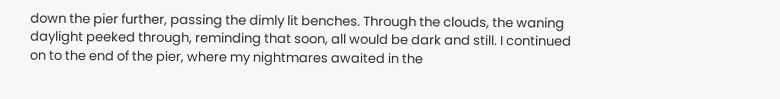down the pier further, passing the dimly lit benches. Through the clouds, the waning daylight peeked through, reminding that soon, all would be dark and still. I continued on to the end of the pier, where my nightmares awaited in the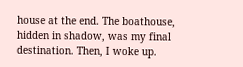house at the end. The boathouse, hidden in shadow, was my final destination. Then, I woke up.